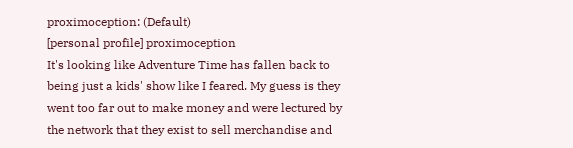proximoception: (Default)
[personal profile] proximoception
It's looking like Adventure Time has fallen back to being just a kids' show like I feared. My guess is they went too far out to make money and were lectured by the network that they exist to sell merchandise and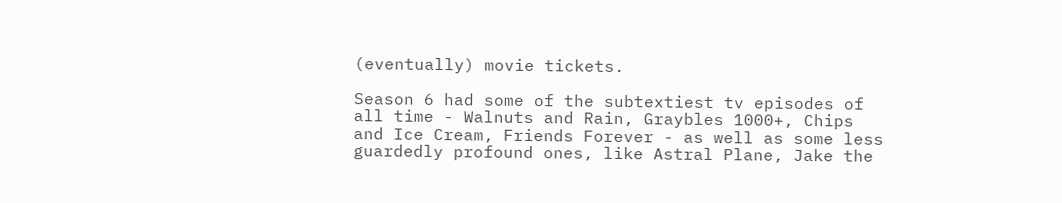(eventually) movie tickets.

Season 6 had some of the subtextiest tv episodes of all time - Walnuts and Rain, Graybles 1000+, Chips and Ice Cream, Friends Forever - as well as some less guardedly profound ones, like Astral Plane, Jake the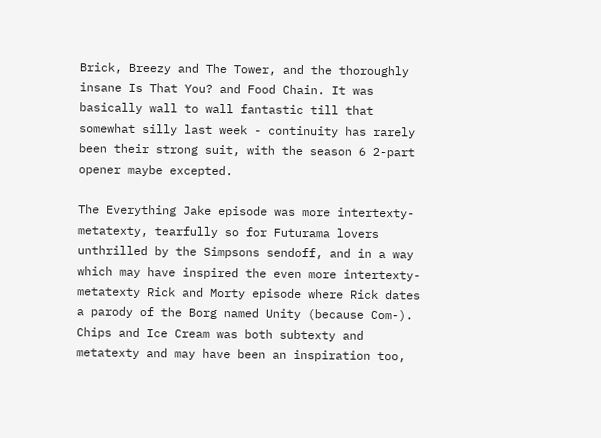Brick, Breezy and The Tower, and the thoroughly insane Is That You? and Food Chain. It was basically wall to wall fantastic till that somewhat silly last week - continuity has rarely been their strong suit, with the season 6 2-part opener maybe excepted.

The Everything Jake episode was more intertexty-metatexty, tearfully so for Futurama lovers unthrilled by the Simpsons sendoff, and in a way which may have inspired the even more intertexty-metatexty Rick and Morty episode where Rick dates a parody of the Borg named Unity (because Com-). Chips and Ice Cream was both subtexty and metatexty and may have been an inspiration too,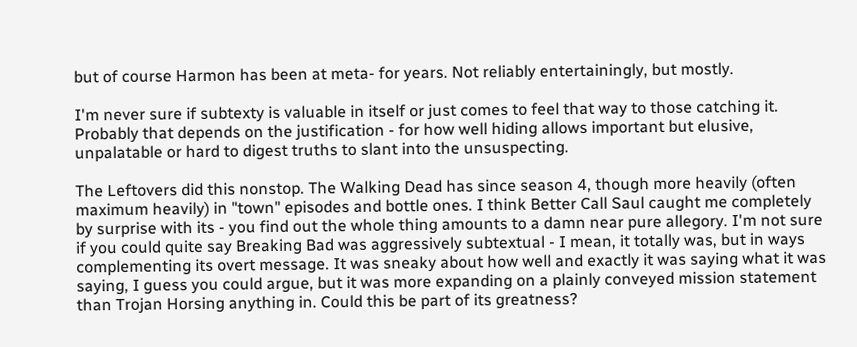but of course Harmon has been at meta- for years. Not reliably entertainingly, but mostly.

I'm never sure if subtexty is valuable in itself or just comes to feel that way to those catching it. Probably that depends on the justification - for how well hiding allows important but elusive, unpalatable or hard to digest truths to slant into the unsuspecting.

The Leftovers did this nonstop. The Walking Dead has since season 4, though more heavily (often maximum heavily) in "town" episodes and bottle ones. I think Better Call Saul caught me completely by surprise with its - you find out the whole thing amounts to a damn near pure allegory. I'm not sure if you could quite say Breaking Bad was aggressively subtextual - I mean, it totally was, but in ways complementing its overt message. It was sneaky about how well and exactly it was saying what it was saying, I guess you could argue, but it was more expanding on a plainly conveyed mission statement than Trojan Horsing anything in. Could this be part of its greatness?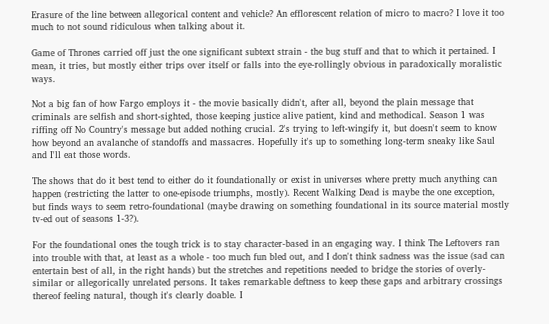Erasure of the line between allegorical content and vehicle? An efflorescent relation of micro to macro? I love it too much to not sound ridiculous when talking about it.

Game of Thrones carried off just the one significant subtext strain - the bug stuff and that to which it pertained. I mean, it tries, but mostly either trips over itself or falls into the eye-rollingly obvious in paradoxically moralistic ways.

Not a big fan of how Fargo employs it - the movie basically didn't, after all, beyond the plain message that criminals are selfish and short-sighted, those keeping justice alive patient, kind and methodical. Season 1 was riffing off No Country's message but added nothing crucial. 2's trying to left-wingify it, but doesn't seem to know how beyond an avalanche of standoffs and massacres. Hopefully it's up to something long-term sneaky like Saul and I'll eat those words.

The shows that do it best tend to either do it foundationally or exist in universes where pretty much anything can happen (restricting the latter to one-episode triumphs, mostly). Recent Walking Dead is maybe the one exception, but finds ways to seem retro-foundational (maybe drawing on something foundational in its source material mostly tv-ed out of seasons 1-3?).

For the foundational ones the tough trick is to stay character-based in an engaging way. I think The Leftovers ran into trouble with that, at least as a whole - too much fun bled out, and I don't think sadness was the issue (sad can entertain best of all, in the right hands) but the stretches and repetitions needed to bridge the stories of overly-similar or allegorically unrelated persons. It takes remarkable deftness to keep these gaps and arbitrary crossings thereof feeling natural, though it's clearly doable. I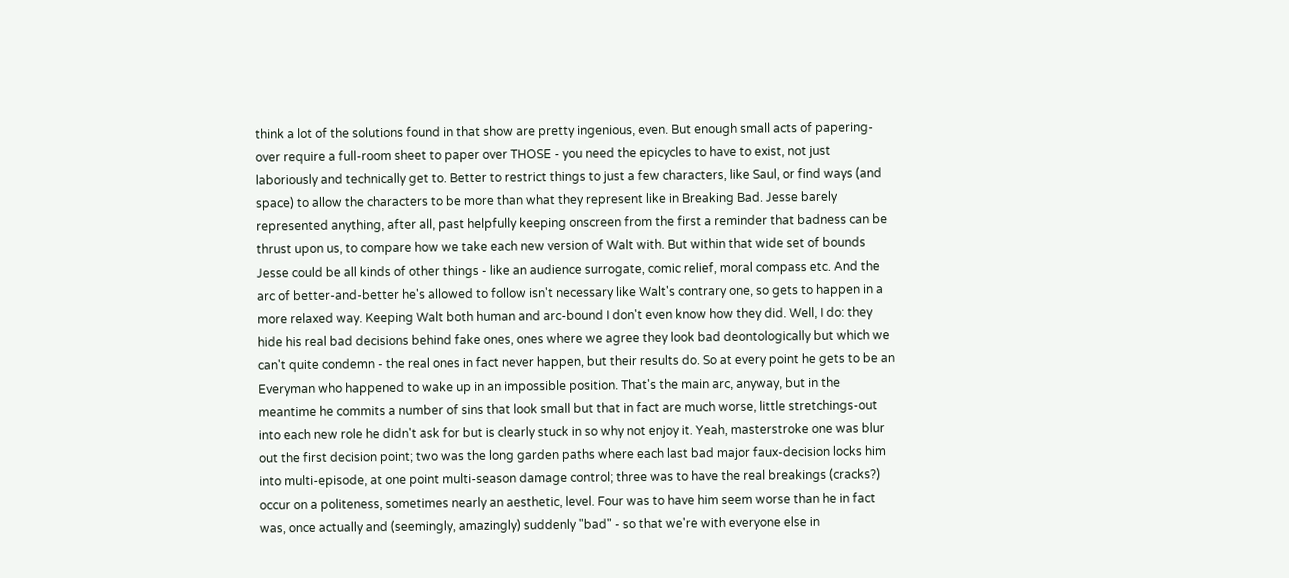think a lot of the solutions found in that show are pretty ingenious, even. But enough small acts of papering-over require a full-room sheet to paper over THOSE - you need the epicycles to have to exist, not just laboriously and technically get to. Better to restrict things to just a few characters, like Saul, or find ways (and space) to allow the characters to be more than what they represent like in Breaking Bad. Jesse barely represented anything, after all, past helpfully keeping onscreen from the first a reminder that badness can be thrust upon us, to compare how we take each new version of Walt with. But within that wide set of bounds Jesse could be all kinds of other things - like an audience surrogate, comic relief, moral compass etc. And the arc of better-and-better he's allowed to follow isn't necessary like Walt's contrary one, so gets to happen in a more relaxed way. Keeping Walt both human and arc-bound I don't even know how they did. Well, I do: they hide his real bad decisions behind fake ones, ones where we agree they look bad deontologically but which we can't quite condemn - the real ones in fact never happen, but their results do. So at every point he gets to be an Everyman who happened to wake up in an impossible position. That's the main arc, anyway, but in the meantime he commits a number of sins that look small but that in fact are much worse, little stretchings-out into each new role he didn't ask for but is clearly stuck in so why not enjoy it. Yeah, masterstroke one was blur out the first decision point; two was the long garden paths where each last bad major faux-decision locks him into multi-episode, at one point multi-season damage control; three was to have the real breakings (cracks?) occur on a politeness, sometimes nearly an aesthetic, level. Four was to have him seem worse than he in fact was, once actually and (seemingly, amazingly) suddenly "bad" - so that we're with everyone else in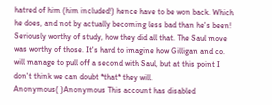hatred of him (him included!) hence have to be won back. Which he does, and not by actually becoming less bad than he's been! Seriously worthy of study, how they did all that. The Saul move was worthy of those. It's hard to imagine how Gilligan and co. will manage to pull off a second with Saul, but at this point I don't think we can doubt *that* they will.
Anonymous( )Anonymous This account has disabled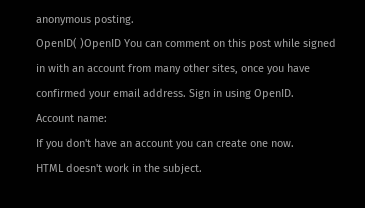anonymous posting.
OpenID( )OpenID You can comment on this post while signed in with an account from many other sites, once you have confirmed your email address. Sign in using OpenID.
Account name:
If you don't have an account you can create one now.
HTML doesn't work in the subject.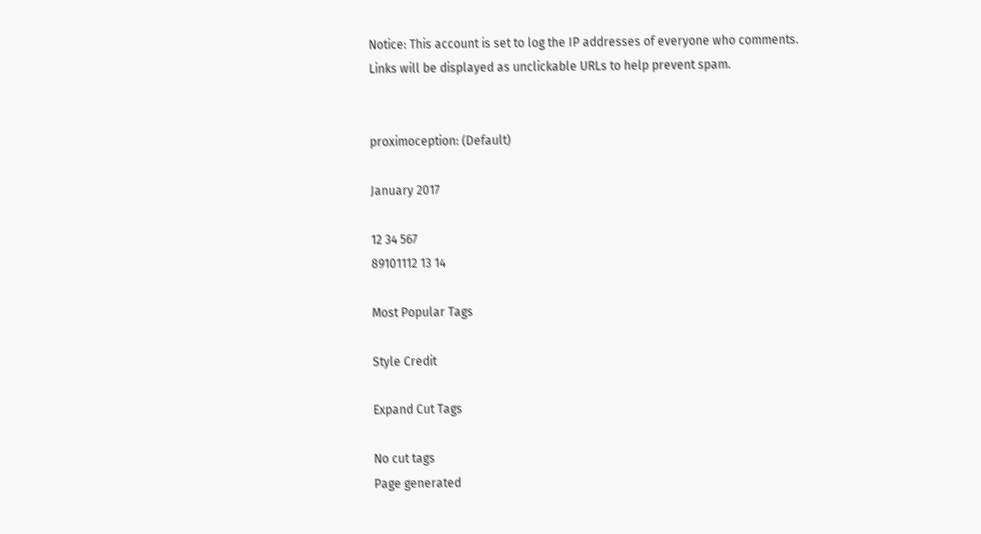Notice: This account is set to log the IP addresses of everyone who comments.
Links will be displayed as unclickable URLs to help prevent spam.


proximoception: (Default)

January 2017

12 34 567
89101112 13 14

Most Popular Tags

Style Credit

Expand Cut Tags

No cut tags
Page generated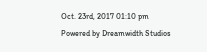Oct. 23rd, 2017 01:10 pm
Powered by Dreamwidth Studios